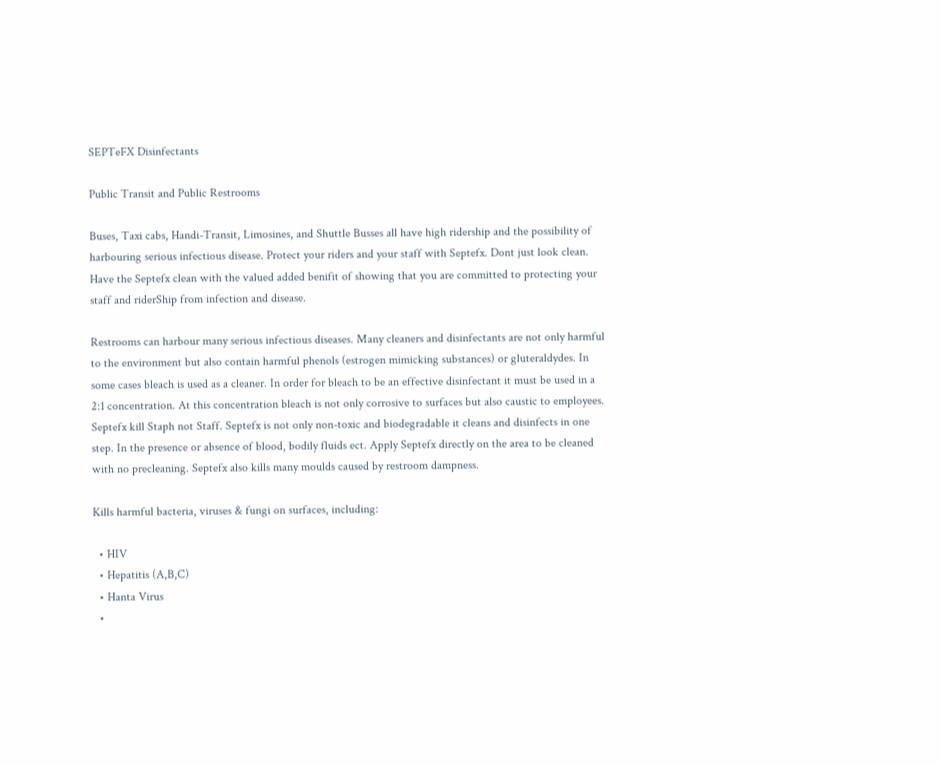SEPTeFX Disinfectants

Public Transit and Public Restrooms

Buses, Taxi cabs, Handi-Transit, Limosines, and Shuttle Busses all have high ridership and the possibility of harbouring serious infectious disease. Protect your riders and your staff with Septefx. Dont just look clean. Have the Septefx clean with the valued added benifit of showing that you are committed to protecting your staff and riderShip from infection and disease.

Restrooms can harbour many serious infectious diseases. Many cleaners and disinfectants are not only harmful to the environment but also contain harmful phenols (estrogen mimicking substances) or gluteraldydes. In some cases bleach is used as a cleaner. In order for bleach to be an effective disinfectant it must be used in a 2:1 concentration. At this concentration bleach is not only corrosive to surfaces but also caustic to employees. Septefx kill Staph not Staff. Septefx is not only non-toxic and biodegradable it cleans and disinfects in one step. In the presence or absence of blood, bodily fluids ect. Apply Septefx directly on the area to be cleaned with no precleaning. Septefx also kills many moulds caused by restroom dampness.

Kills harmful bacteria, viruses & fungi on surfaces, including:

  • HIV
  • Hepatitis (A,B,C)
  • Hanta Virus
  •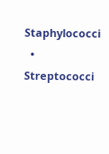Staphylococci
  • Streptococci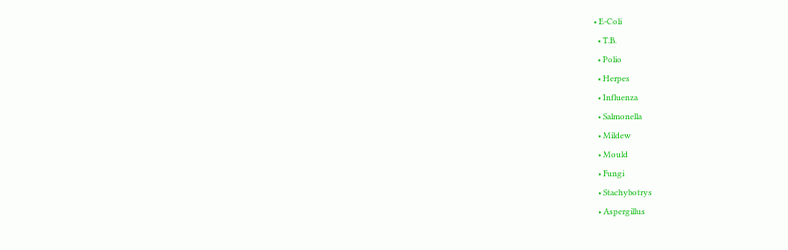• E-Coli
  • T.B.
  • Polio
  • Herpes
  • Influenza
  • Salmonella
  • Mildew
  • Mould
  • Fungi
  • Stachybotrys
  • Aspergillus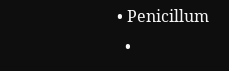• Penicillum
  •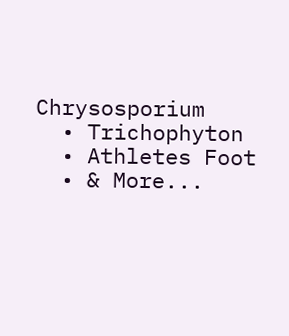Chrysosporium
  • Trichophyton
  • Athletes Foot
  • & More...